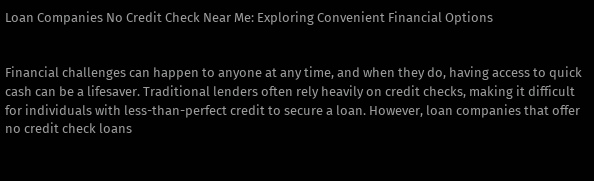Loan Companies No Credit Check Near Me: Exploring Convenient Financial Options


Financial challenges can happen to anyone at any time, and when they do, having access to quick cash can be a lifesaver. Traditional lenders often rely heavily on credit checks, making it difficult for individuals with less-than-perfect credit to secure a loan. However, loan companies that offer no credit check loans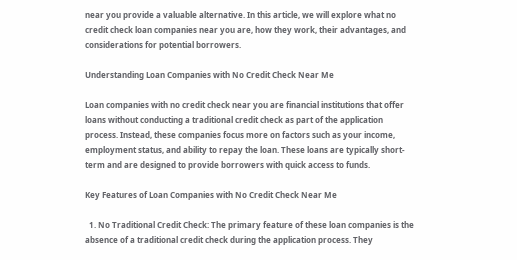near you provide a valuable alternative. In this article, we will explore what no credit check loan companies near you are, how they work, their advantages, and considerations for potential borrowers.

Understanding Loan Companies with No Credit Check Near Me

Loan companies with no credit check near you are financial institutions that offer loans without conducting a traditional credit check as part of the application process. Instead, these companies focus more on factors such as your income, employment status, and ability to repay the loan. These loans are typically short-term and are designed to provide borrowers with quick access to funds.

Key Features of Loan Companies with No Credit Check Near Me

  1. No Traditional Credit Check: The primary feature of these loan companies is the absence of a traditional credit check during the application process. They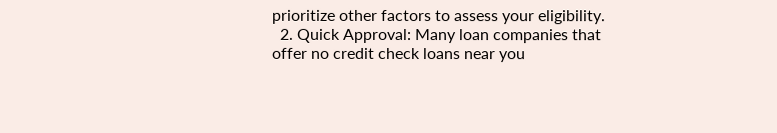prioritize other factors to assess your eligibility.
  2. Quick Approval: Many loan companies that offer no credit check loans near you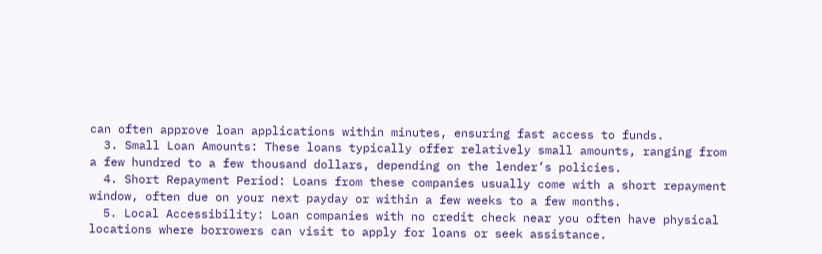can often approve loan applications within minutes, ensuring fast access to funds.
  3. Small Loan Amounts: These loans typically offer relatively small amounts, ranging from a few hundred to a few thousand dollars, depending on the lender’s policies.
  4. Short Repayment Period: Loans from these companies usually come with a short repayment window, often due on your next payday or within a few weeks to a few months.
  5. Local Accessibility: Loan companies with no credit check near you often have physical locations where borrowers can visit to apply for loans or seek assistance.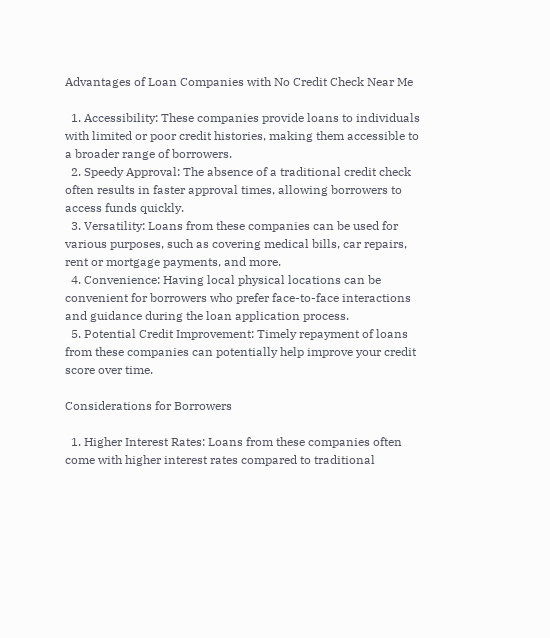Advantages of Loan Companies with No Credit Check Near Me

  1. Accessibility: These companies provide loans to individuals with limited or poor credit histories, making them accessible to a broader range of borrowers.
  2. Speedy Approval: The absence of a traditional credit check often results in faster approval times, allowing borrowers to access funds quickly.
  3. Versatility: Loans from these companies can be used for various purposes, such as covering medical bills, car repairs, rent or mortgage payments, and more.
  4. Convenience: Having local physical locations can be convenient for borrowers who prefer face-to-face interactions and guidance during the loan application process.
  5. Potential Credit Improvement: Timely repayment of loans from these companies can potentially help improve your credit score over time.

Considerations for Borrowers

  1. Higher Interest Rates: Loans from these companies often come with higher interest rates compared to traditional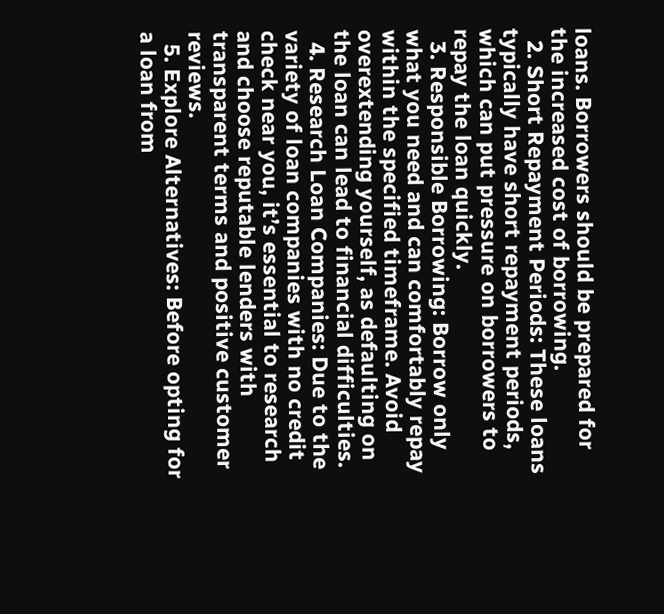loans. Borrowers should be prepared for the increased cost of borrowing.
  2. Short Repayment Periods: These loans typically have short repayment periods, which can put pressure on borrowers to repay the loan quickly.
  3. Responsible Borrowing: Borrow only what you need and can comfortably repay within the specified timeframe. Avoid overextending yourself, as defaulting on the loan can lead to financial difficulties.
  4. Research Loan Companies: Due to the variety of loan companies with no credit check near you, it’s essential to research and choose reputable lenders with transparent terms and positive customer reviews.
  5. Explore Alternatives: Before opting for a loan from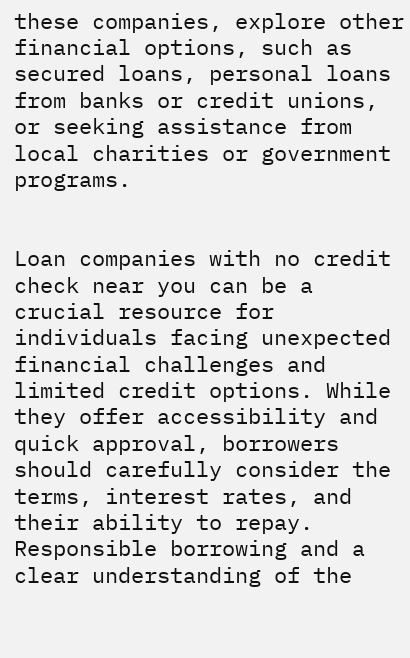these companies, explore other financial options, such as secured loans, personal loans from banks or credit unions, or seeking assistance from local charities or government programs.


Loan companies with no credit check near you can be a crucial resource for individuals facing unexpected financial challenges and limited credit options. While they offer accessibility and quick approval, borrowers should carefully consider the terms, interest rates, and their ability to repay. Responsible borrowing and a clear understanding of the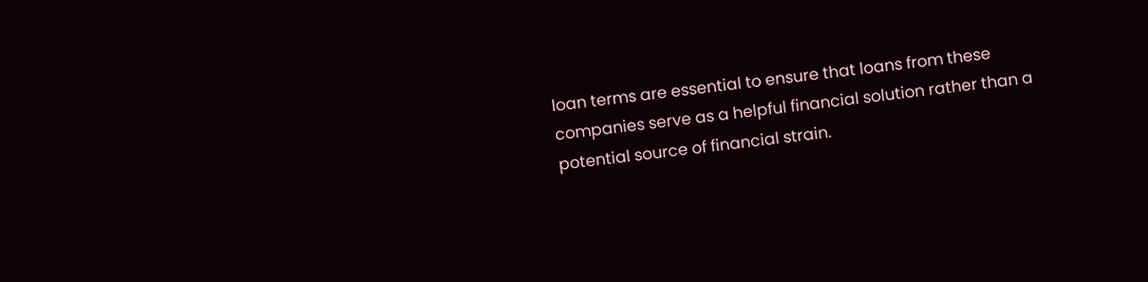loan terms are essential to ensure that loans from these companies serve as a helpful financial solution rather than a potential source of financial strain.